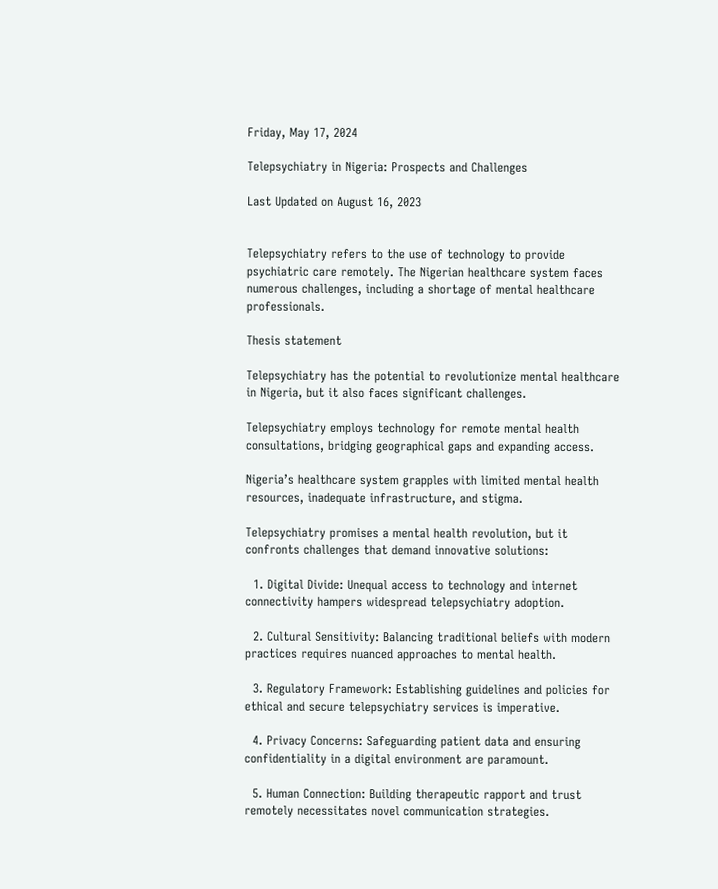Friday, May 17, 2024

Telepsychiatry in Nigeria: Prospects and Challenges

Last Updated on August 16, 2023


Telepsychiatry refers to the use of technology to provide psychiatric care remotely. The Nigerian healthcare system faces numerous challenges, including a shortage of mental healthcare professionals.

Thesis statement

Telepsychiatry has the potential to revolutionize mental healthcare in Nigeria, but it also faces significant challenges.

Telepsychiatry employs technology for remote mental health consultations, bridging geographical gaps and expanding access.

Nigeria’s healthcare system grapples with limited mental health resources, inadequate infrastructure, and stigma.

Telepsychiatry promises a mental health revolution, but it confronts challenges that demand innovative solutions:

  1. Digital Divide: Unequal access to technology and internet connectivity hampers widespread telepsychiatry adoption.

  2. Cultural Sensitivity: Balancing traditional beliefs with modern practices requires nuanced approaches to mental health.

  3. Regulatory Framework: Establishing guidelines and policies for ethical and secure telepsychiatry services is imperative.

  4. Privacy Concerns: Safeguarding patient data and ensuring confidentiality in a digital environment are paramount.

  5. Human Connection: Building therapeutic rapport and trust remotely necessitates novel communication strategies.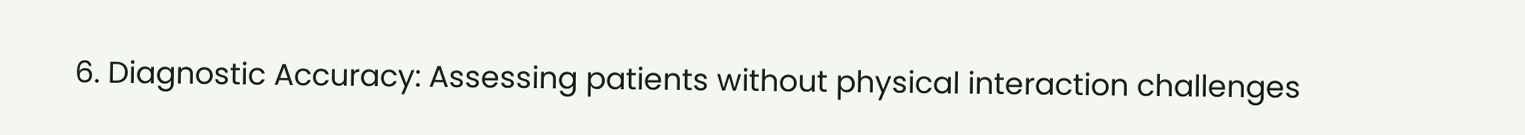6. Diagnostic Accuracy: Assessing patients without physical interaction challenges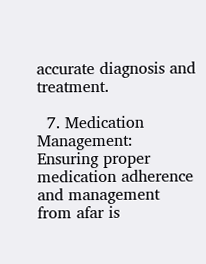accurate diagnosis and treatment.

  7. Medication Management: Ensuring proper medication adherence and management from afar is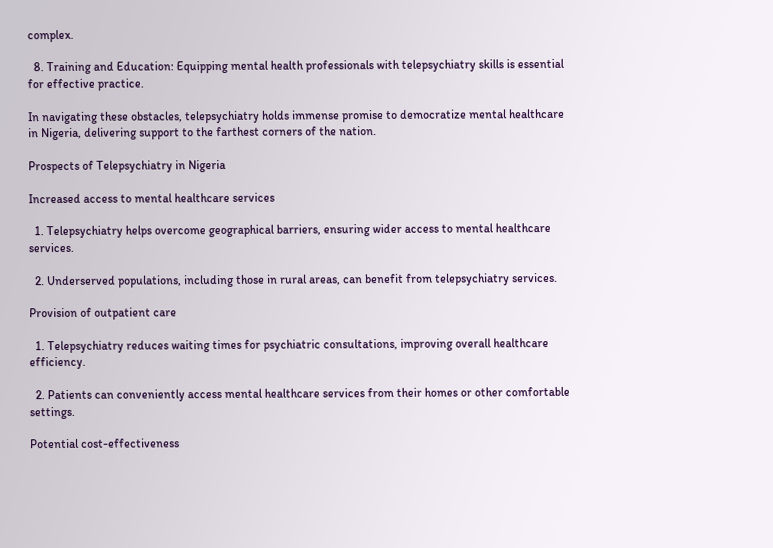complex.

  8. Training and Education: Equipping mental health professionals with telepsychiatry skills is essential for effective practice.

In navigating these obstacles, telepsychiatry holds immense promise to democratize mental healthcare in Nigeria, delivering support to the farthest corners of the nation.

Prospects of Telepsychiatry in Nigeria

Increased access to mental healthcare services

  1. Telepsychiatry helps overcome geographical barriers, ensuring wider access to mental healthcare services.

  2. Underserved populations, including those in rural areas, can benefit from telepsychiatry services.

Provision of outpatient care

  1. Telepsychiatry reduces waiting times for psychiatric consultations, improving overall healthcare efficiency.

  2. Patients can conveniently access mental healthcare services from their homes or other comfortable settings.

Potential cost-effectiveness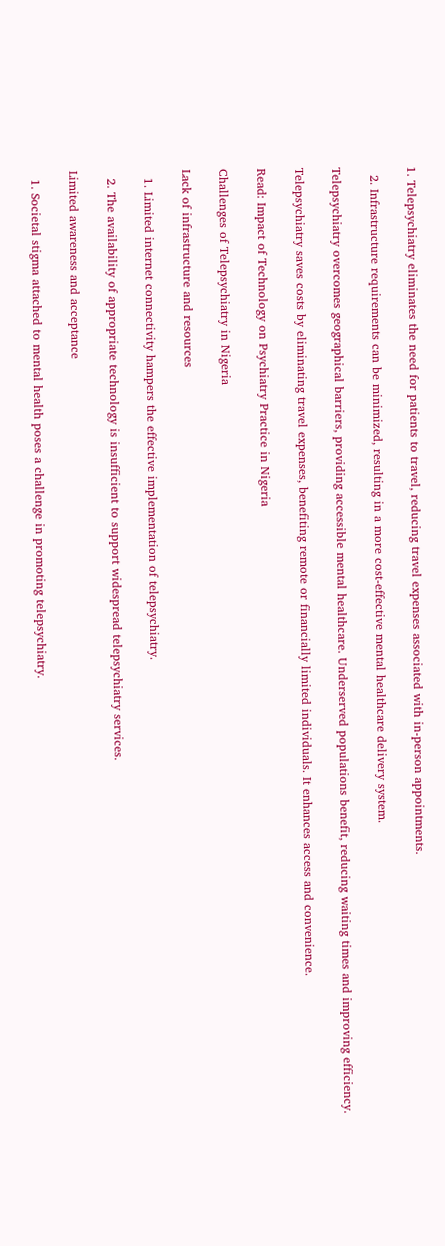1. Telepsychiatry eliminates the need for patients to travel, reducing travel expenses associated with in-person appointments.

  2. Infrastructure requirements can be minimized, resulting in a more cost-effective mental healthcare delivery system.

Telepsychiatry overcomes geographical barriers, providing accessible mental healthcare. Underserved populations benefit, reducing waiting times and improving efficiency.

Telepsychiatry saves costs by eliminating travel expenses, benefiting remote or financially limited individuals. It enhances access and convenience.

Read: Impact of Technology on Psychiatry Practice in Nigeria

Challenges of Telepsychiatry in Nigeria

Lack of infrastructure and resources

  1. Limited internet connectivity hampers the effective implementation of telepsychiatry.

  2. The availability of appropriate technology is insufficient to support widespread telepsychiatry services.

Limited awareness and acceptance

  1. Societal stigma attached to mental health poses a challenge in promoting telepsychiatry.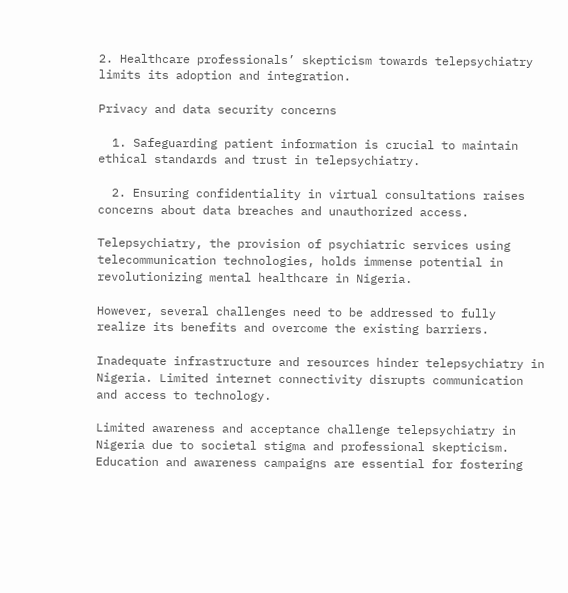2. Healthcare professionals’ skepticism towards telepsychiatry limits its adoption and integration.

Privacy and data security concerns

  1. Safeguarding patient information is crucial to maintain ethical standards and trust in telepsychiatry.

  2. Ensuring confidentiality in virtual consultations raises concerns about data breaches and unauthorized access.

Telepsychiatry, the provision of psychiatric services using telecommunication technologies, holds immense potential in revolutionizing mental healthcare in Nigeria.

However, several challenges need to be addressed to fully realize its benefits and overcome the existing barriers.

Inadequate infrastructure and resources hinder telepsychiatry in Nigeria. Limited internet connectivity disrupts communication and access to technology.

Limited awareness and acceptance challenge telepsychiatry in Nigeria due to societal stigma and professional skepticism. Education and awareness campaigns are essential for fostering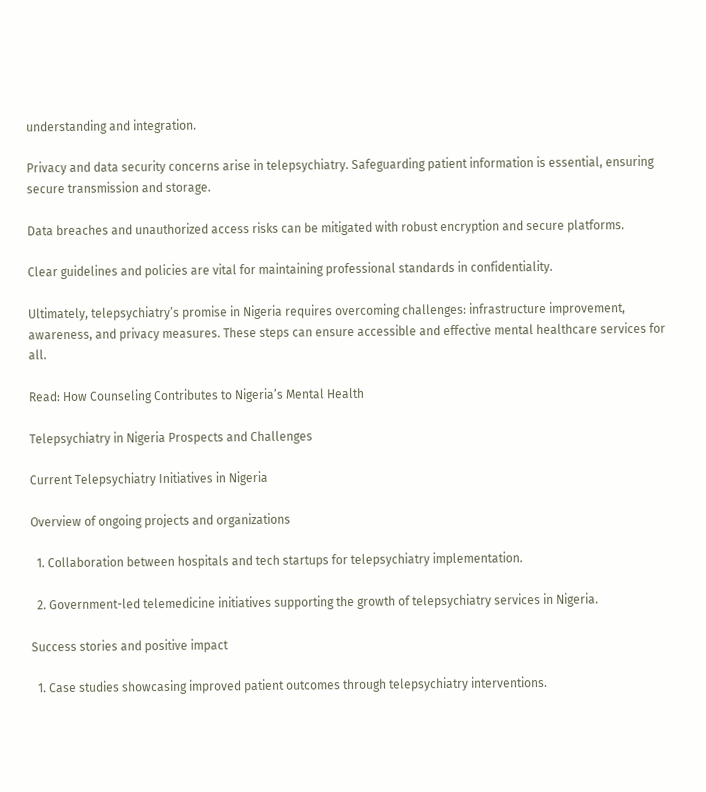understanding and integration.

Privacy and data security concerns arise in telepsychiatry. Safeguarding patient information is essential, ensuring secure transmission and storage.

Data breaches and unauthorized access risks can be mitigated with robust encryption and secure platforms.

Clear guidelines and policies are vital for maintaining professional standards in confidentiality.

Ultimately, telepsychiatry’s promise in Nigeria requires overcoming challenges: infrastructure improvement, awareness, and privacy measures. These steps can ensure accessible and effective mental healthcare services for all.

Read: How Counseling Contributes to Nigeria’s Mental Health

Telepsychiatry in Nigeria Prospects and Challenges

Current Telepsychiatry Initiatives in Nigeria

Overview of ongoing projects and organizations

  1. Collaboration between hospitals and tech startups for telepsychiatry implementation.

  2. Government-led telemedicine initiatives supporting the growth of telepsychiatry services in Nigeria.

Success stories and positive impact

  1. Case studies showcasing improved patient outcomes through telepsychiatry interventions.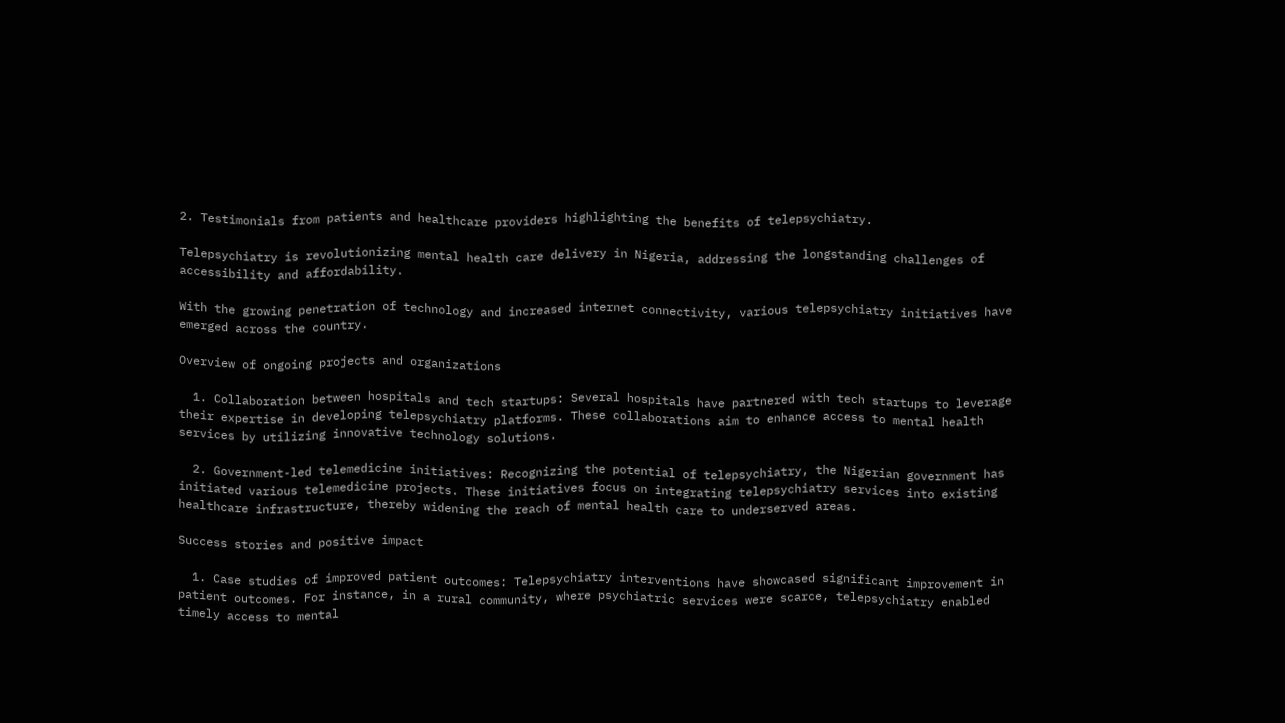2. Testimonials from patients and healthcare providers highlighting the benefits of telepsychiatry.

Telepsychiatry is revolutionizing mental health care delivery in Nigeria, addressing the longstanding challenges of accessibility and affordability.

With the growing penetration of technology and increased internet connectivity, various telepsychiatry initiatives have emerged across the country.

Overview of ongoing projects and organizations

  1. Collaboration between hospitals and tech startups: Several hospitals have partnered with tech startups to leverage their expertise in developing telepsychiatry platforms. These collaborations aim to enhance access to mental health services by utilizing innovative technology solutions.

  2. Government-led telemedicine initiatives: Recognizing the potential of telepsychiatry, the Nigerian government has initiated various telemedicine projects. These initiatives focus on integrating telepsychiatry services into existing healthcare infrastructure, thereby widening the reach of mental health care to underserved areas.

Success stories and positive impact

  1. Case studies of improved patient outcomes: Telepsychiatry interventions have showcased significant improvement in patient outcomes. For instance, in a rural community, where psychiatric services were scarce, telepsychiatry enabled timely access to mental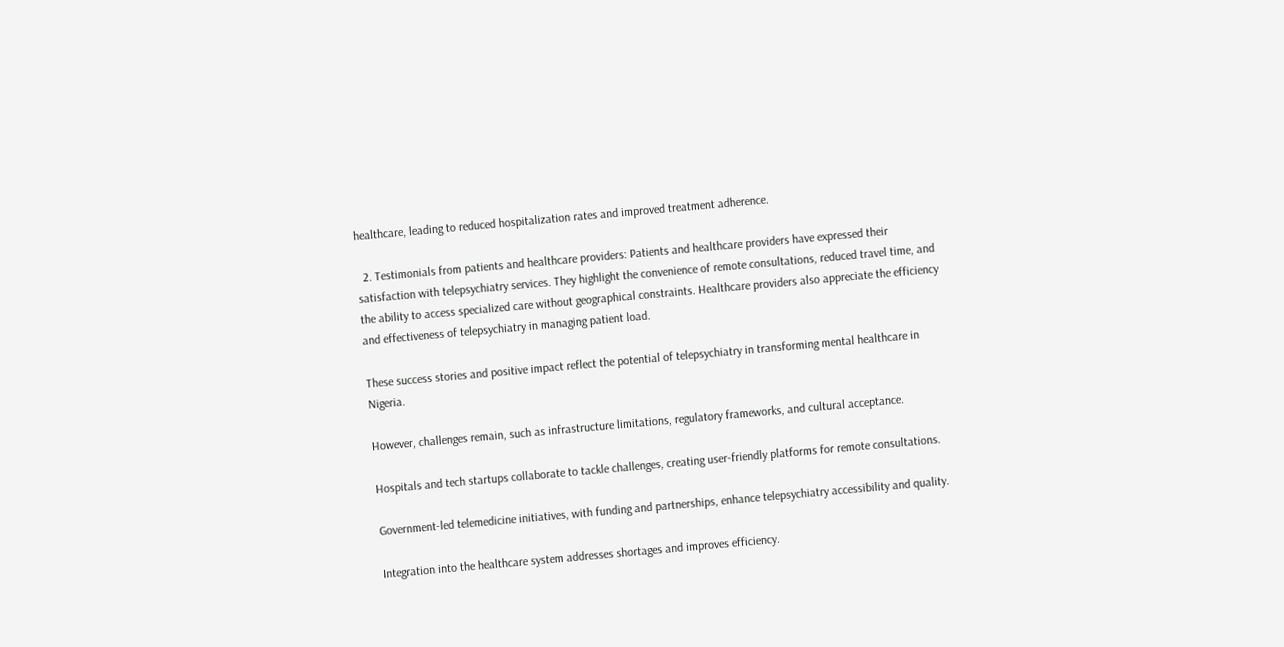healthcare, leading to reduced hospitalization rates and improved treatment adherence.

  2. Testimonials from patients and healthcare providers: Patients and healthcare providers have expressed their satisfaction with telepsychiatry services. They highlight the convenience of remote consultations, reduced travel time, and the ability to access specialized care without geographical constraints. Healthcare providers also appreciate the efficiency and effectiveness of telepsychiatry in managing patient load.

These success stories and positive impact reflect the potential of telepsychiatry in transforming mental healthcare in Nigeria.

However, challenges remain, such as infrastructure limitations, regulatory frameworks, and cultural acceptance.

Hospitals and tech startups collaborate to tackle challenges, creating user-friendly platforms for remote consultations.

Government-led telemedicine initiatives, with funding and partnerships, enhance telepsychiatry accessibility and quality.

Integration into the healthcare system addresses shortages and improves efficiency.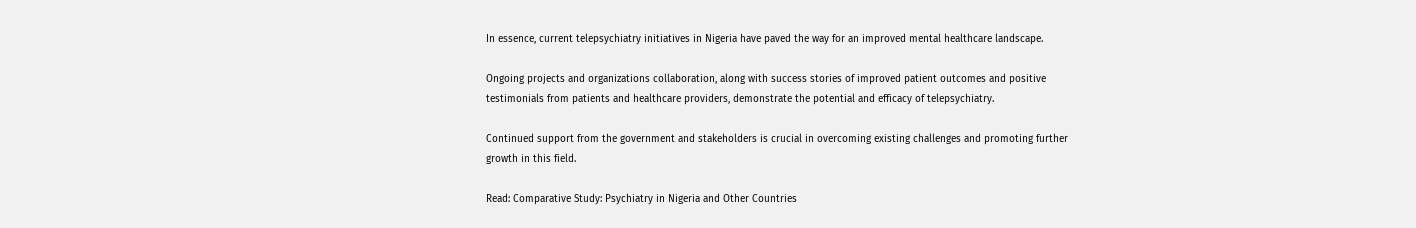In essence, current telepsychiatry initiatives in Nigeria have paved the way for an improved mental healthcare landscape.

Ongoing projects and organizations collaboration, along with success stories of improved patient outcomes and positive testimonials from patients and healthcare providers, demonstrate the potential and efficacy of telepsychiatry.

Continued support from the government and stakeholders is crucial in overcoming existing challenges and promoting further growth in this field.

Read: Comparative Study: Psychiatry in Nigeria and Other Countries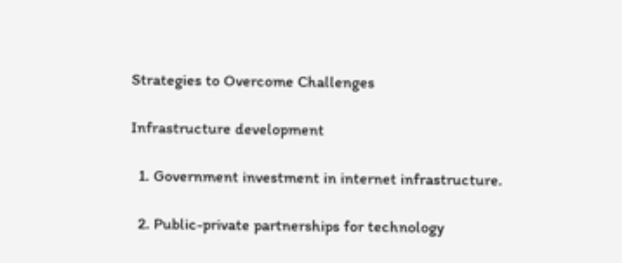Strategies to Overcome Challenges

Infrastructure development

  1. Government investment in internet infrastructure.

  2. Public-private partnerships for technology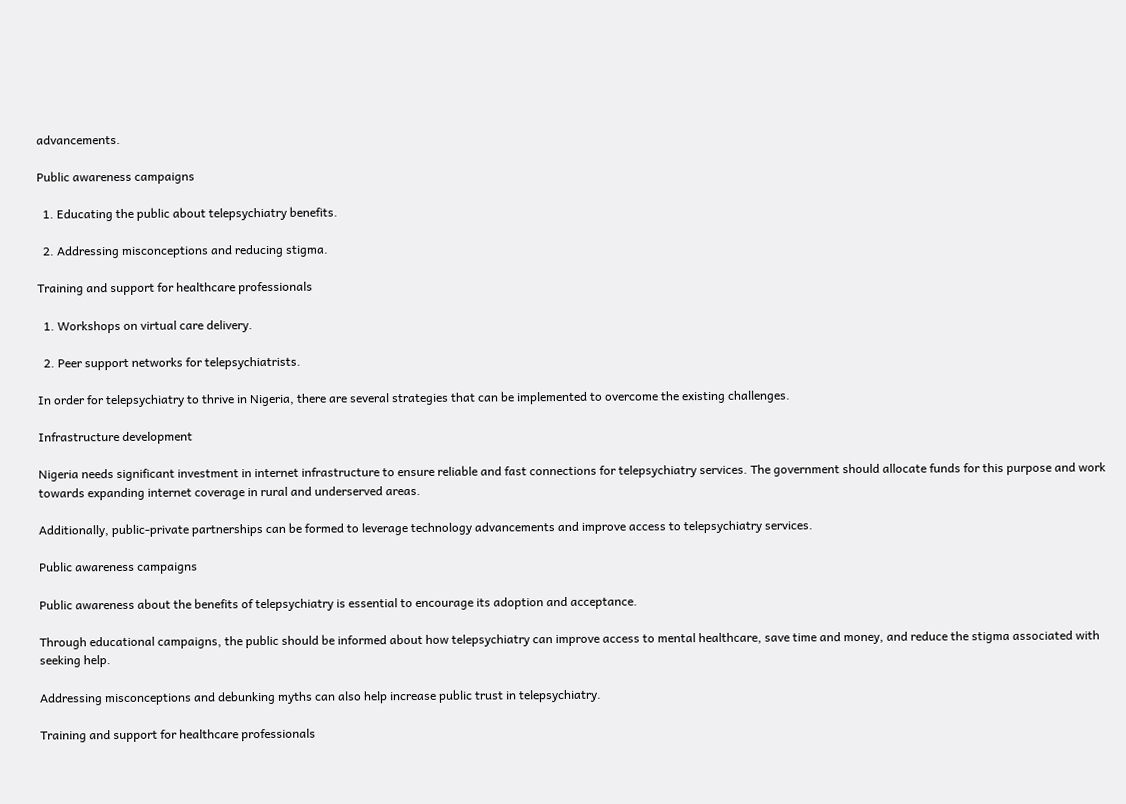advancements.

Public awareness campaigns

  1. Educating the public about telepsychiatry benefits.

  2. Addressing misconceptions and reducing stigma.

Training and support for healthcare professionals

  1. Workshops on virtual care delivery.

  2. Peer support networks for telepsychiatrists.

In order for telepsychiatry to thrive in Nigeria, there are several strategies that can be implemented to overcome the existing challenges.

Infrastructure development

Nigeria needs significant investment in internet infrastructure to ensure reliable and fast connections for telepsychiatry services. The government should allocate funds for this purpose and work towards expanding internet coverage in rural and underserved areas.

Additionally, public-private partnerships can be formed to leverage technology advancements and improve access to telepsychiatry services.

Public awareness campaigns

Public awareness about the benefits of telepsychiatry is essential to encourage its adoption and acceptance.

Through educational campaigns, the public should be informed about how telepsychiatry can improve access to mental healthcare, save time and money, and reduce the stigma associated with seeking help.

Addressing misconceptions and debunking myths can also help increase public trust in telepsychiatry.

Training and support for healthcare professionals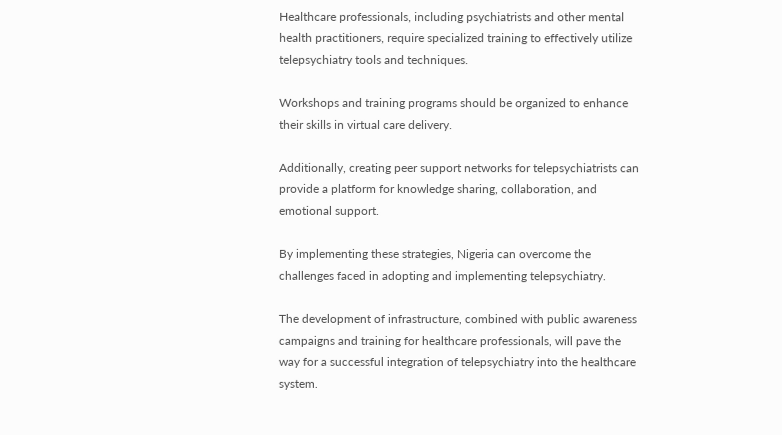Healthcare professionals, including psychiatrists and other mental health practitioners, require specialized training to effectively utilize telepsychiatry tools and techniques.

Workshops and training programs should be organized to enhance their skills in virtual care delivery.

Additionally, creating peer support networks for telepsychiatrists can provide a platform for knowledge sharing, collaboration, and emotional support.

By implementing these strategies, Nigeria can overcome the challenges faced in adopting and implementing telepsychiatry.

The development of infrastructure, combined with public awareness campaigns and training for healthcare professionals, will pave the way for a successful integration of telepsychiatry into the healthcare system.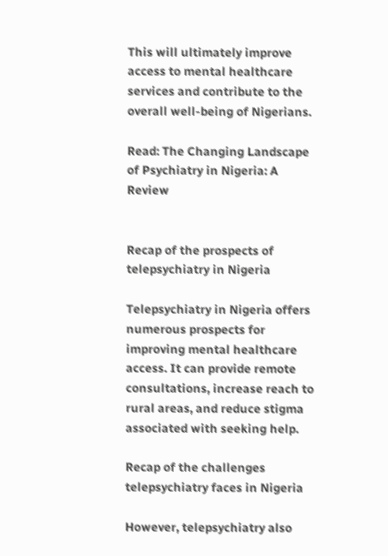This will ultimately improve access to mental healthcare services and contribute to the overall well-being of Nigerians.

Read: The Changing Landscape of Psychiatry in Nigeria: A Review


Recap of the prospects of telepsychiatry in Nigeria

Telepsychiatry in Nigeria offers numerous prospects for improving mental healthcare access. It can provide remote consultations, increase reach to rural areas, and reduce stigma associated with seeking help.

Recap of the challenges telepsychiatry faces in Nigeria

However, telepsychiatry also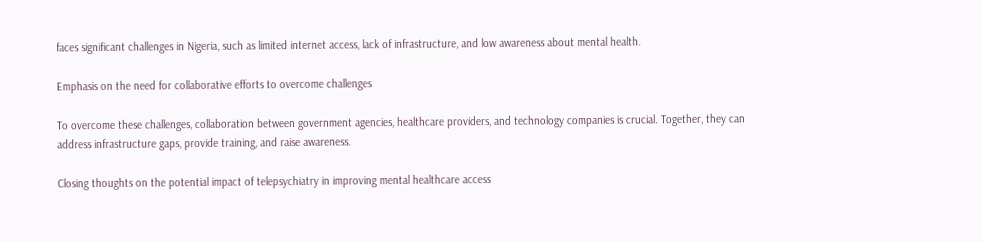faces significant challenges in Nigeria, such as limited internet access, lack of infrastructure, and low awareness about mental health.

Emphasis on the need for collaborative efforts to overcome challenges

To overcome these challenges, collaboration between government agencies, healthcare providers, and technology companies is crucial. Together, they can address infrastructure gaps, provide training, and raise awareness.

Closing thoughts on the potential impact of telepsychiatry in improving mental healthcare access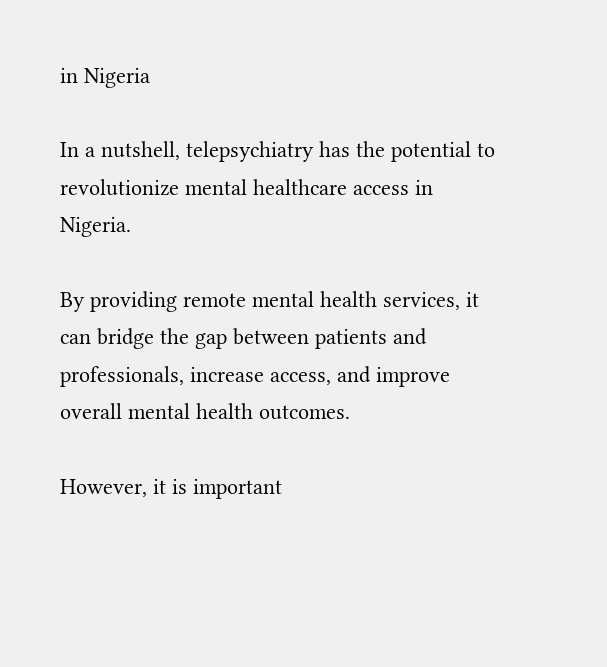in Nigeria

In a nutshell, telepsychiatry has the potential to revolutionize mental healthcare access in Nigeria.

By providing remote mental health services, it can bridge the gap between patients and professionals, increase access, and improve overall mental health outcomes.

However, it is important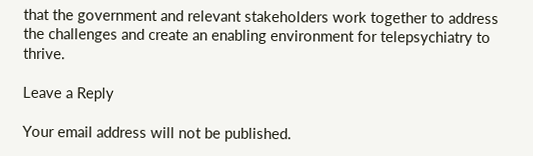that the government and relevant stakeholders work together to address the challenges and create an enabling environment for telepsychiatry to thrive.

Leave a Reply

Your email address will not be published.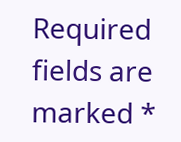Required fields are marked *